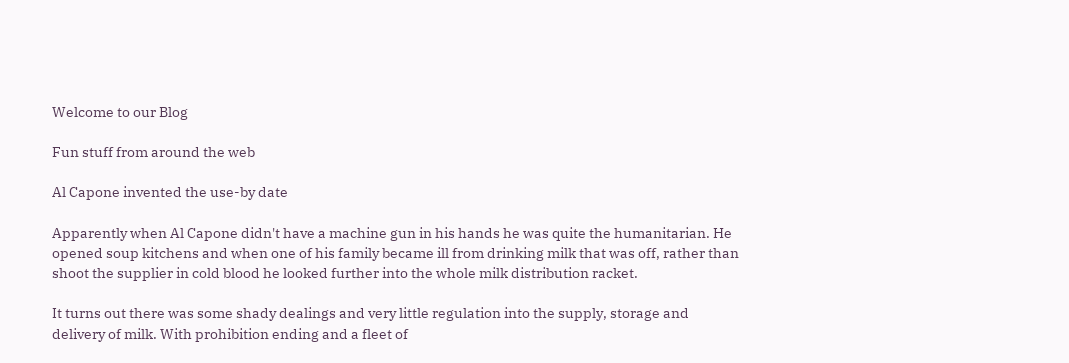Welcome to our Blog

Fun stuff from around the web

Al Capone invented the use-by date

Apparently when Al Capone didn't have a machine gun in his hands he was quite the humanitarian. He opened soup kitchens and when one of his family became ill from drinking milk that was off, rather than shoot the supplier in cold blood he looked further into the whole milk distribution racket.

It turns out there was some shady dealings and very little regulation into the supply, storage and delivery of milk. With prohibition ending and a fleet of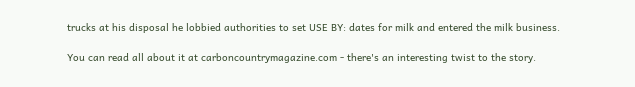trucks at his disposal he lobbied authorities to set USE BY: dates for milk and entered the milk business.

You can read all about it at carboncountrymagazine.com - there's an interesting twist to the story.